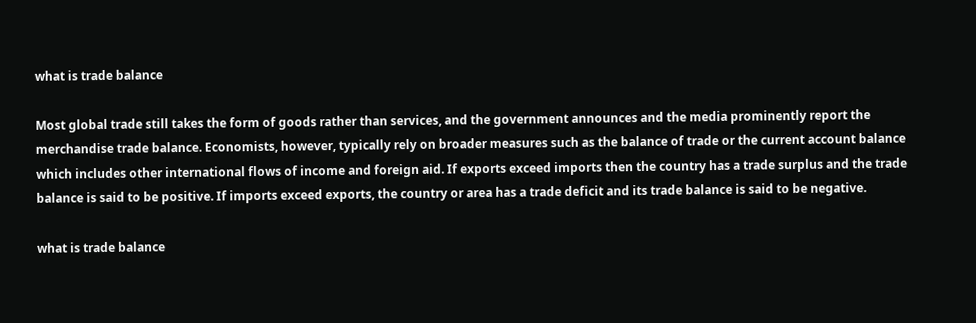what is trade balance

Most global trade still takes the form of goods rather than services, and the government announces and the media prominently report the merchandise trade balance. Economists, however, typically rely on broader measures such as the balance of trade or the current account balance which includes other international flows of income and foreign aid. If exports exceed imports then the country has a trade surplus and the trade balance is said to be positive. If imports exceed exports, the country or area has a trade deficit and its trade balance is said to be negative.

what is trade balance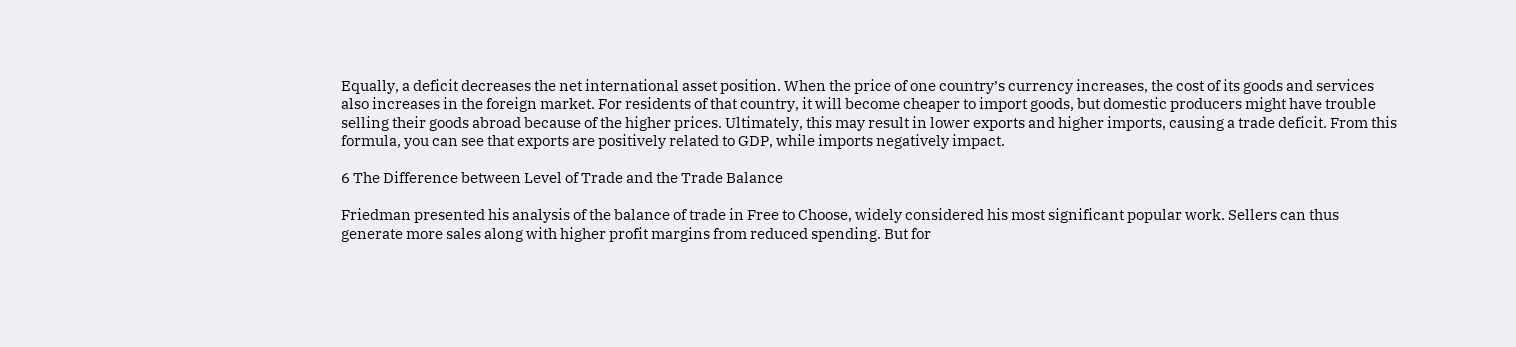Equally, a deficit decreases the net international asset position. When the price of one country’s currency increases, the cost of its goods and services also increases in the foreign market. For residents of that country, it will become cheaper to import goods, but domestic producers might have trouble selling their goods abroad because of the higher prices. Ultimately, this may result in lower exports and higher imports, causing a trade deficit. From this formula, you can see that exports are positively related to GDP, while imports negatively impact.

6 The Difference between Level of Trade and the Trade Balance

Friedman presented his analysis of the balance of trade in Free to Choose, widely considered his most significant popular work. Sellers can thus generate more sales along with higher profit margins from reduced spending. But for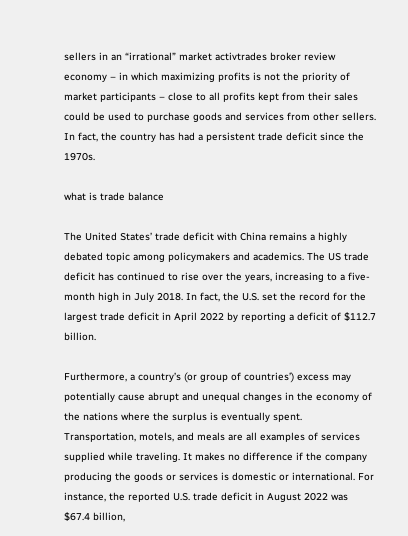sellers in an “irrational” market activtrades broker review economy – in which maximizing profits is not the priority of market participants – close to all profits kept from their sales could be used to purchase goods and services from other sellers. In fact, the country has had a persistent trade deficit since the 1970s.

what is trade balance

The United States’ trade deficit with China remains a highly debated topic among policymakers and academics. The US trade deficit has continued to rise over the years, increasing to a five-month high in July 2018. In fact, the U.S. set the record for the largest trade deficit in April 2022 by reporting a deficit of $112.7 billion.

Furthermore, a country’s (or group of countries’) excess may potentially cause abrupt and unequal changes in the economy of the nations where the surplus is eventually spent. Transportation, motels, and meals are all examples of services supplied while traveling. It makes no difference if the company producing the goods or services is domestic or international. For instance, the reported U.S. trade deficit in August 2022 was $67.4 billion,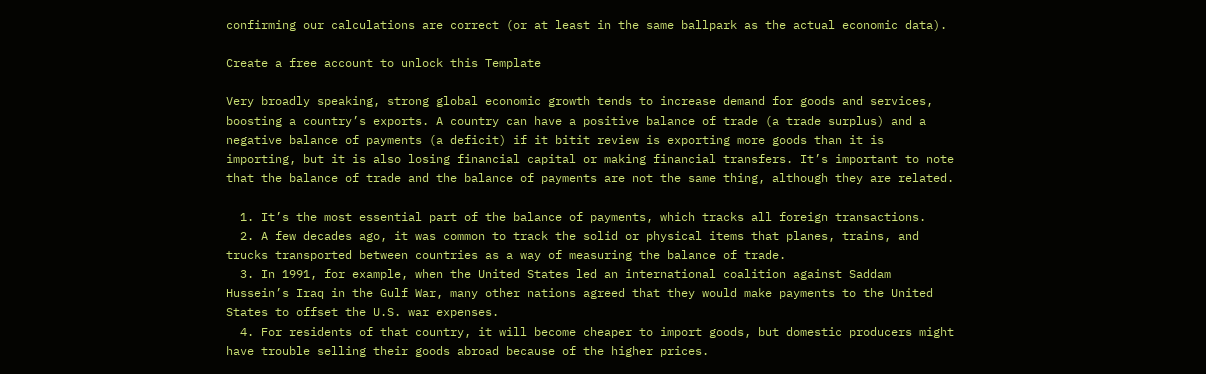confirming our calculations are correct (or at least in the same ballpark as the actual economic data).

Create a free account to unlock this Template

Very broadly speaking, strong global economic growth tends to increase demand for goods and services, boosting a country’s exports. A country can have a positive balance of trade (a trade surplus) and a negative balance of payments (a deficit) if it bitit review is exporting more goods than it is importing, but it is also losing financial capital or making financial transfers. It’s important to note that the balance of trade and the balance of payments are not the same thing, although they are related.

  1. It’s the most essential part of the balance of payments, which tracks all foreign transactions.
  2. A few decades ago, it was common to track the solid or physical items that planes, trains, and trucks transported between countries as a way of measuring the balance of trade.
  3. In 1991, for example, when the United States led an international coalition against Saddam Hussein’s Iraq in the Gulf War, many other nations agreed that they would make payments to the United States to offset the U.S. war expenses.
  4. For residents of that country, it will become cheaper to import goods, but domestic producers might have trouble selling their goods abroad because of the higher prices.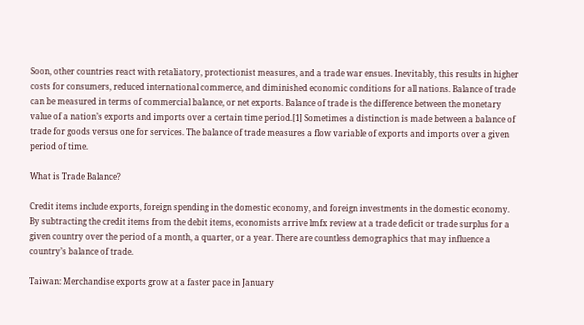Soon, other countries react with retaliatory, protectionist measures, and a trade war ensues. Inevitably, this results in higher costs for consumers, reduced international commerce, and diminished economic conditions for all nations. Balance of trade can be measured in terms of commercial balance, or net exports. Balance of trade is the difference between the monetary value of a nation’s exports and imports over a certain time period.[1] Sometimes a distinction is made between a balance of trade for goods versus one for services. The balance of trade measures a flow variable of exports and imports over a given period of time.

What is Trade Balance?

Credit items include exports, foreign spending in the domestic economy, and foreign investments in the domestic economy. By subtracting the credit items from the debit items, economists arrive lmfx review at a trade deficit or trade surplus for a given country over the period of a month, a quarter, or a year. There are countless demographics that may influence a country’s balance of trade.

Taiwan: Merchandise exports grow at a faster pace in January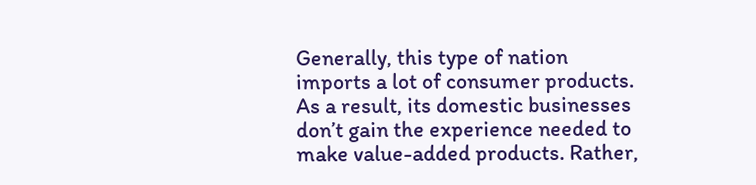Generally, this type of nation imports a lot of consumer products. As a result, its domestic businesses don’t gain the experience needed to make value-added products. Rather,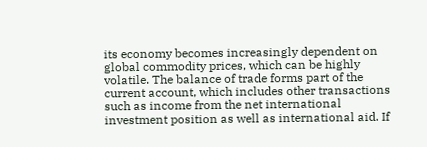its economy becomes increasingly dependent on global commodity prices, which can be highly volatile. The balance of trade forms part of the current account, which includes other transactions such as income from the net international investment position as well as international aid. If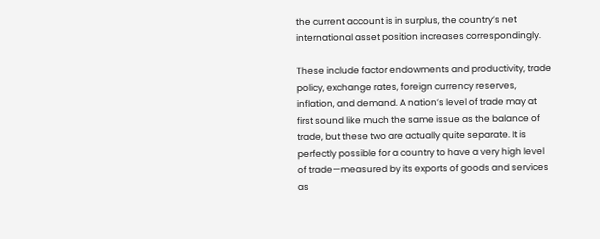the current account is in surplus, the country’s net international asset position increases correspondingly.

These include factor endowments and productivity, trade policy, exchange rates, foreign currency reserves, inflation, and demand. A nation’s level of trade may at first sound like much the same issue as the balance of trade, but these two are actually quite separate. It is perfectly possible for a country to have a very high level of trade—measured by its exports of goods and services as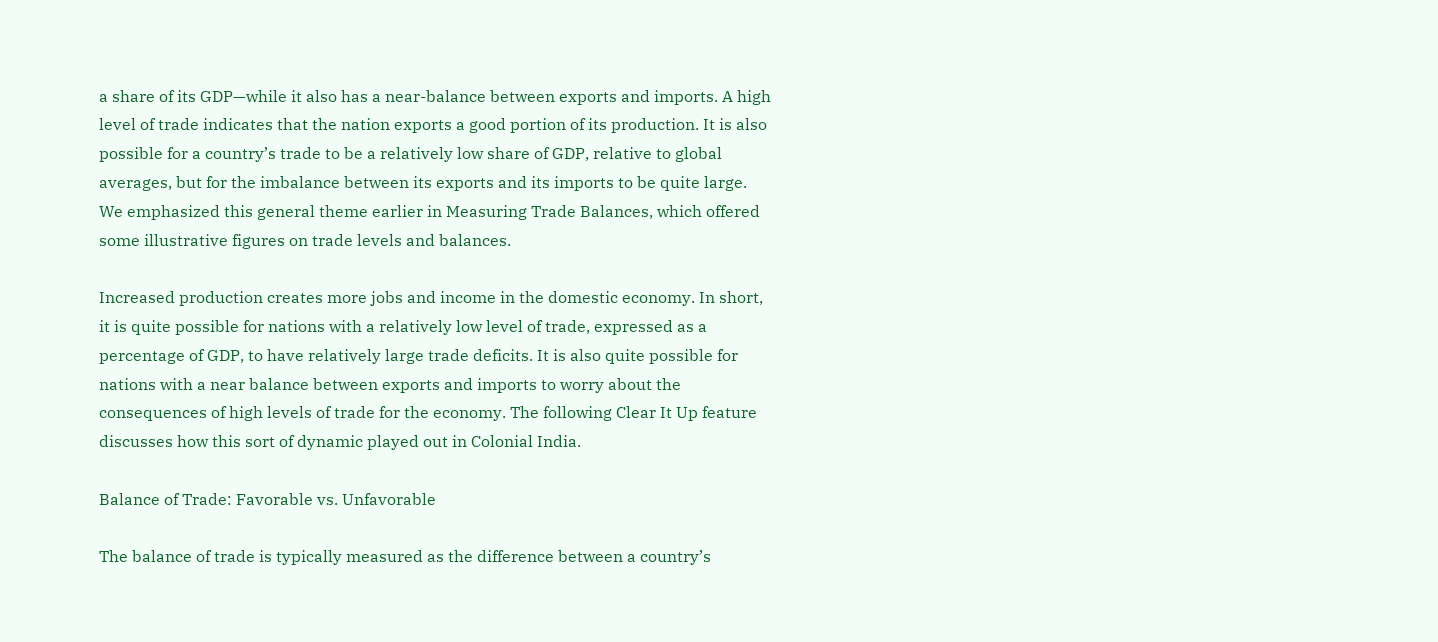a share of its GDP—while it also has a near-balance between exports and imports. A high level of trade indicates that the nation exports a good portion of its production. It is also possible for a country’s trade to be a relatively low share of GDP, relative to global averages, but for the imbalance between its exports and its imports to be quite large. We emphasized this general theme earlier in Measuring Trade Balances, which offered some illustrative figures on trade levels and balances.

Increased production creates more jobs and income in the domestic economy. In short, it is quite possible for nations with a relatively low level of trade, expressed as a percentage of GDP, to have relatively large trade deficits. It is also quite possible for nations with a near balance between exports and imports to worry about the consequences of high levels of trade for the economy. The following Clear It Up feature discusses how this sort of dynamic played out in Colonial India.

Balance of Trade: Favorable vs. Unfavorable

The balance of trade is typically measured as the difference between a country’s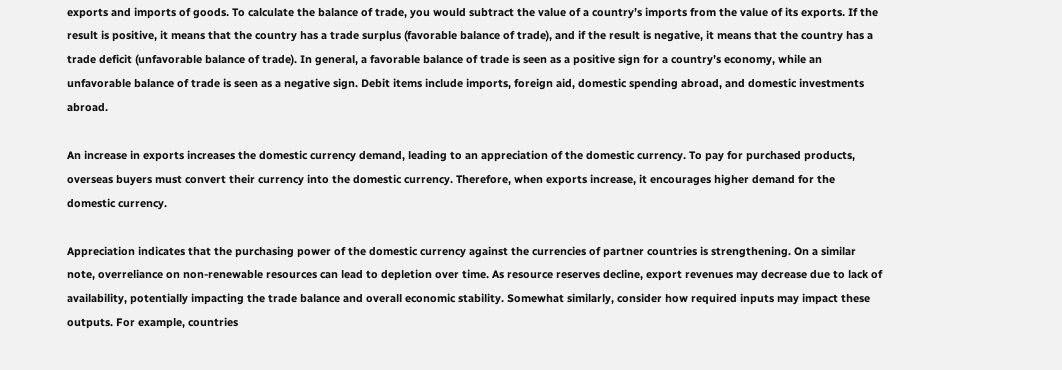exports and imports of goods. To calculate the balance of trade, you would subtract the value of a country’s imports from the value of its exports. If the result is positive, it means that the country has a trade surplus (favorable balance of trade), and if the result is negative, it means that the country has a trade deficit (unfavorable balance of trade). In general, a favorable balance of trade is seen as a positive sign for a country’s economy, while an unfavorable balance of trade is seen as a negative sign. Debit items include imports, foreign aid, domestic spending abroad, and domestic investments abroad.

An increase in exports increases the domestic currency demand, leading to an appreciation of the domestic currency. To pay for purchased products, overseas buyers must convert their currency into the domestic currency. Therefore, when exports increase, it encourages higher demand for the domestic currency.

Appreciation indicates that the purchasing power of the domestic currency against the currencies of partner countries is strengthening. On a similar note, overreliance on non-renewable resources can lead to depletion over time. As resource reserves decline, export revenues may decrease due to lack of availability, potentially impacting the trade balance and overall economic stability. Somewhat similarly, consider how required inputs may impact these outputs. For example, countries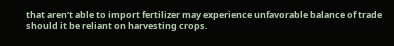that aren’t able to import fertilizer may experience unfavorable balance of trade should it be reliant on harvesting crops.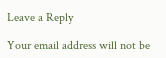Leave a Reply

Your email address will not be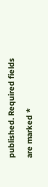published. Required fields are marked *